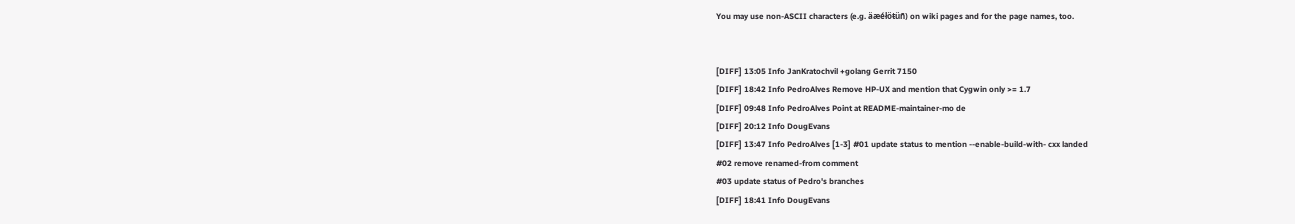You may use non-ASCII characters (e.g. äæéłöŧüñ) on wiki pages and for the page names, too.


[DIFF] 13:05 Info JanKratochvil +golang Gerrit 7150
[DIFF] 18:42 Info PedroAlves Remove HP-UX and mention that Cygwin only >= 1.7
[DIFF] 09:48 Info PedroAlves Point at README-maintainer-mo de
[DIFF] 20:12 Info DougEvans
[DIFF] 13:47 Info PedroAlves [1-3] #01 update status to mention --enable-build-with- cxx landed
#02 remove renamed-from comment
#03 update status of Pedro's branches
[DIFF] 18:41 Info DougEvans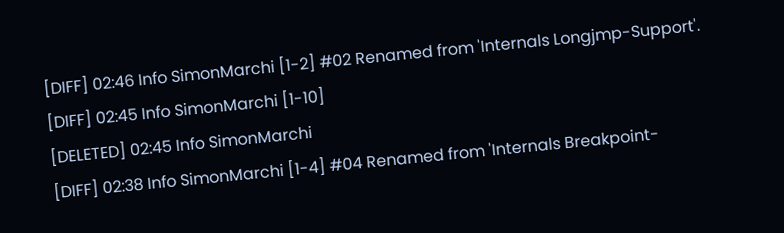[DIFF] 02:46 Info SimonMarchi [1-2] #02 Renamed from 'Internals Longjmp-Support'.
[DIFF] 02:45 Info SimonMarchi [1-10]
[DELETED] 02:45 Info SimonMarchi
[DIFF] 02:38 Info SimonMarchi [1-4] #04 Renamed from 'Internals Breakpoint-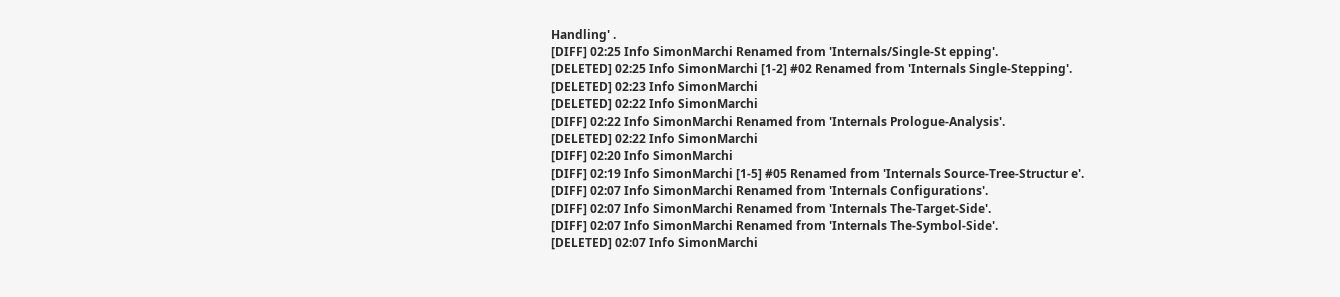Handling' .
[DIFF] 02:25 Info SimonMarchi Renamed from 'Internals/Single-St epping'.
[DELETED] 02:25 Info SimonMarchi [1-2] #02 Renamed from 'Internals Single-Stepping'.
[DELETED] 02:23 Info SimonMarchi
[DELETED] 02:22 Info SimonMarchi
[DIFF] 02:22 Info SimonMarchi Renamed from 'Internals Prologue-Analysis'.
[DELETED] 02:22 Info SimonMarchi
[DIFF] 02:20 Info SimonMarchi
[DIFF] 02:19 Info SimonMarchi [1-5] #05 Renamed from 'Internals Source-Tree-Structur e'.
[DIFF] 02:07 Info SimonMarchi Renamed from 'Internals Configurations'.
[DIFF] 02:07 Info SimonMarchi Renamed from 'Internals The-Target-Side'.
[DIFF] 02:07 Info SimonMarchi Renamed from 'Internals The-Symbol-Side'.
[DELETED] 02:07 Info SimonMarchi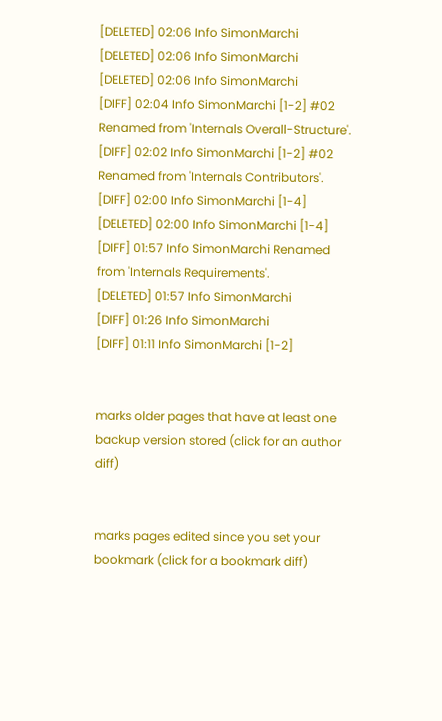[DELETED] 02:06 Info SimonMarchi
[DELETED] 02:06 Info SimonMarchi
[DELETED] 02:06 Info SimonMarchi
[DIFF] 02:04 Info SimonMarchi [1-2] #02 Renamed from 'Internals Overall-Structure'.
[DIFF] 02:02 Info SimonMarchi [1-2] #02 Renamed from 'Internals Contributors'.
[DIFF] 02:00 Info SimonMarchi [1-4]
[DELETED] 02:00 Info SimonMarchi [1-4]
[DIFF] 01:57 Info SimonMarchi Renamed from 'Internals Requirements'.
[DELETED] 01:57 Info SimonMarchi
[DIFF] 01:26 Info SimonMarchi
[DIFF] 01:11 Info SimonMarchi [1-2]


marks older pages that have at least one backup version stored (click for an author diff)


marks pages edited since you set your bookmark (click for a bookmark diff)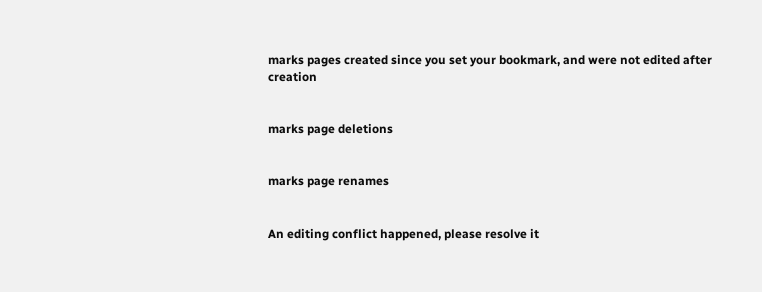marks pages created since you set your bookmark, and were not edited after creation


marks page deletions


marks page renames


An editing conflict happened, please resolve it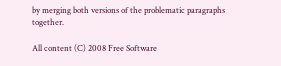by merging both versions of the problematic paragraphs together.

All content (C) 2008 Free Software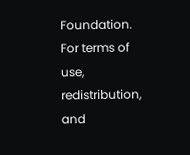Foundation. For terms of use, redistribution, and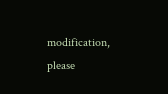modification, please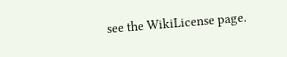see the WikiLicense page.